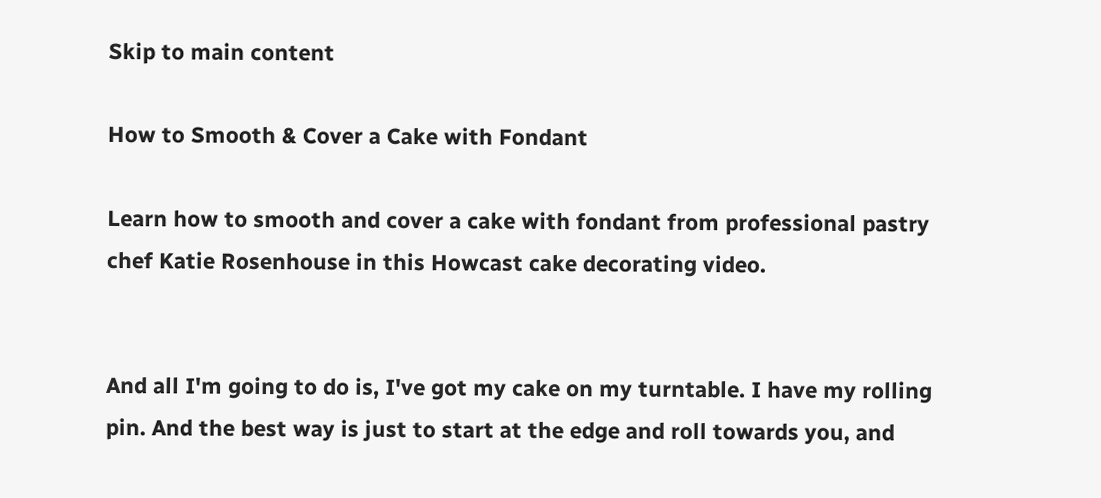Skip to main content

How to Smooth & Cover a Cake with Fondant

Learn how to smooth and cover a cake with fondant from professional pastry chef Katie Rosenhouse in this Howcast cake decorating video.


And all I'm going to do is, I've got my cake on my turntable. I have my rolling pin. And the best way is just to start at the edge and roll towards you, and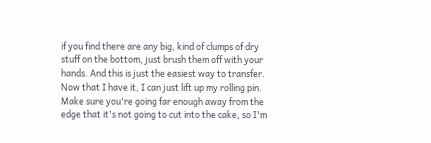if you find there are any big, kind of clumps of dry stuff on the bottom, just brush them off with your hands. And this is just the easiest way to transfer. Now that I have it, I can just lift up my rolling pin. Make sure you're going far enough away from the edge that it's not going to cut into the cake, so I'm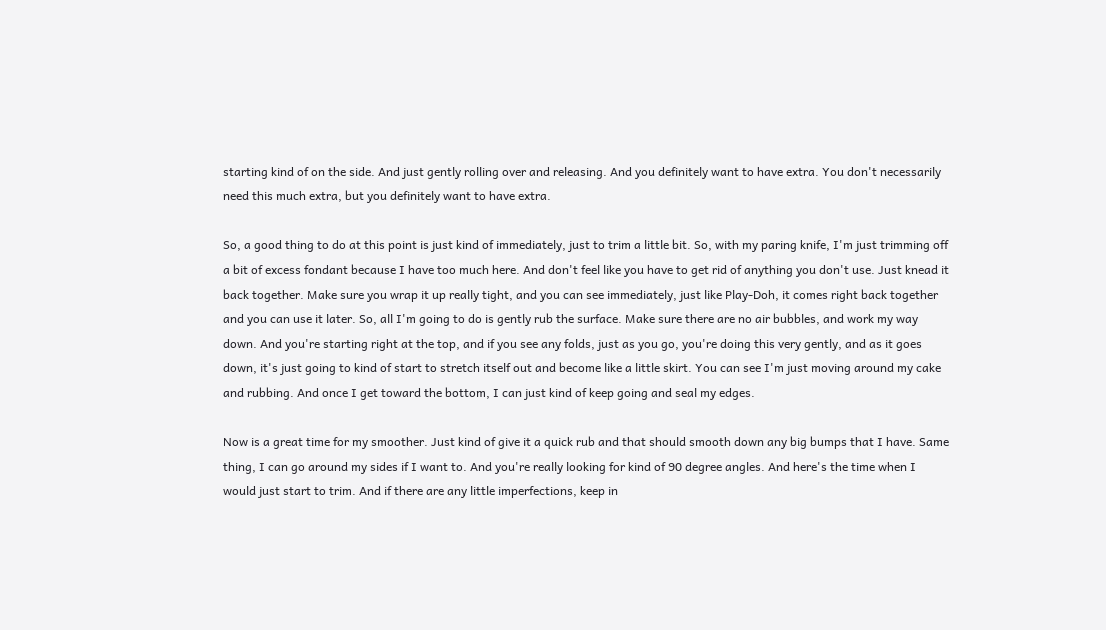starting kind of on the side. And just gently rolling over and releasing. And you definitely want to have extra. You don't necessarily need this much extra, but you definitely want to have extra.

So, a good thing to do at this point is just kind of immediately, just to trim a little bit. So, with my paring knife, I'm just trimming off a bit of excess fondant because I have too much here. And don't feel like you have to get rid of anything you don't use. Just knead it back together. Make sure you wrap it up really tight, and you can see immediately, just like Play-Doh, it comes right back together and you can use it later. So, all I'm going to do is gently rub the surface. Make sure there are no air bubbles, and work my way down. And you're starting right at the top, and if you see any folds, just as you go, you're doing this very gently, and as it goes down, it's just going to kind of start to stretch itself out and become like a little skirt. You can see I'm just moving around my cake and rubbing. And once I get toward the bottom, I can just kind of keep going and seal my edges.

Now is a great time for my smoother. Just kind of give it a quick rub and that should smooth down any big bumps that I have. Same thing, I can go around my sides if I want to. And you're really looking for kind of 90 degree angles. And here's the time when I would just start to trim. And if there are any little imperfections, keep in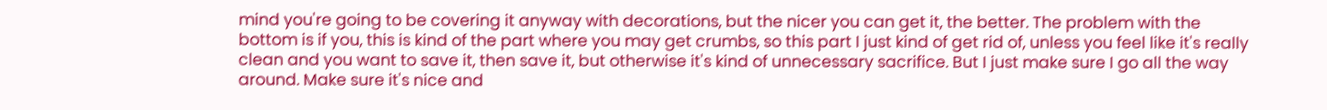mind you're going to be covering it anyway with decorations, but the nicer you can get it, the better. The problem with the bottom is if you, this is kind of the part where you may get crumbs, so this part I just kind of get rid of, unless you feel like it's really clean and you want to save it, then save it, but otherwise it's kind of unnecessary sacrifice. But I just make sure I go all the way around. Make sure it's nice and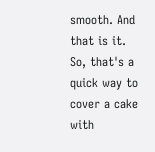smooth. And that is it. So, that's a quick way to cover a cake with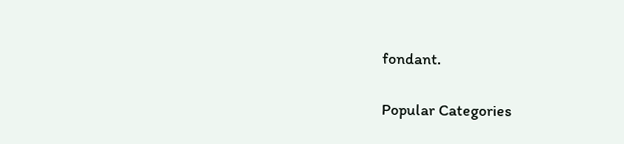fondant.

Popular Categories